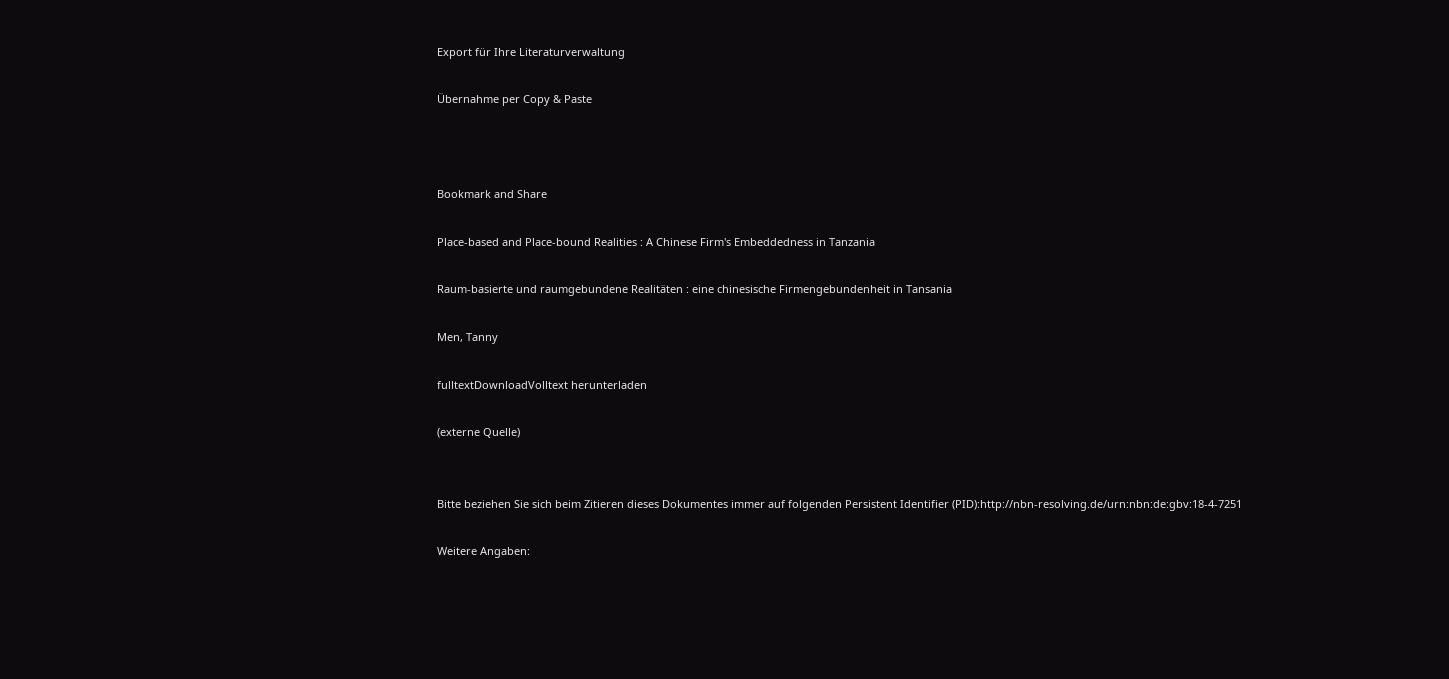Export für Ihre Literaturverwaltung

Übernahme per Copy & Paste



Bookmark and Share

Place-based and Place-bound Realities : A Chinese Firm's Embeddedness in Tanzania

Raum-basierte und raumgebundene Realitäten : eine chinesische Firmengebundenheit in Tansania

Men, Tanny

fulltextDownloadVolltext herunterladen

(externe Quelle)


Bitte beziehen Sie sich beim Zitieren dieses Dokumentes immer auf folgenden Persistent Identifier (PID):http://nbn-resolving.de/urn:nbn:de:gbv:18-4-7251

Weitere Angaben: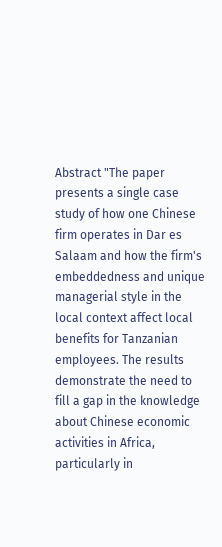Abstract "The paper presents a single case study of how one Chinese firm operates in Dar es Salaam and how the firm's embeddedness and unique managerial style in the local context affect local benefits for Tanzanian employees. The results demonstrate the need to fill a gap in the knowledge about Chinese economic activities in Africa, particularly in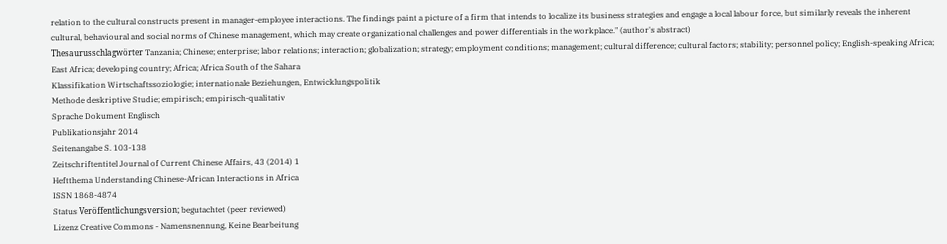relation to the cultural constructs present in manager-employee interactions. The findings paint a picture of a firm that intends to localize its business strategies and engage a local labour force, but similarly reveals the inherent cultural, behavioural and social norms of Chinese management, which may create organizational challenges and power differentials in the workplace." (author's abstract)
Thesaurusschlagwörter Tanzania; Chinese; enterprise; labor relations; interaction; globalization; strategy; employment conditions; management; cultural difference; cultural factors; stability; personnel policy; English-speaking Africa; East Africa; developing country; Africa; Africa South of the Sahara
Klassifikation Wirtschaftssoziologie; internationale Beziehungen, Entwicklungspolitik
Methode deskriptive Studie; empirisch; empirisch-qualitativ
Sprache Dokument Englisch
Publikationsjahr 2014
Seitenangabe S. 103-138
Zeitschriftentitel Journal of Current Chinese Affairs, 43 (2014) 1
Heftthema Understanding Chinese-African Interactions in Africa
ISSN 1868-4874
Status Veröffentlichungsversion; begutachtet (peer reviewed)
Lizenz Creative Commons - Namensnennung, Keine Bearbeitung